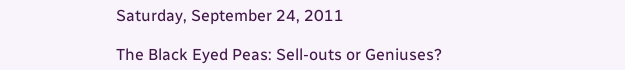Saturday, September 24, 2011

The Black Eyed Peas: Sell-outs or Geniuses?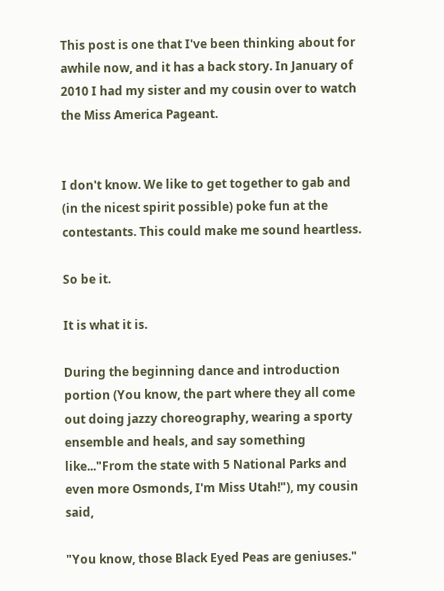This post is one that I've been thinking about for awhile now, and it has a back story. In January of 2010 I had my sister and my cousin over to watch the Miss America Pageant.


I don't know. We like to get together to gab and (in the nicest spirit possible) poke fun at the contestants. This could make me sound heartless.

So be it.

It is what it is.

During the beginning dance and introduction portion (You know, the part where they all come out doing jazzy choreography, wearing a sporty ensemble and heals, and say something like..."From the state with 5 National Parks and even more Osmonds, I'm Miss Utah!"), my cousin said,

"You know, those Black Eyed Peas are geniuses."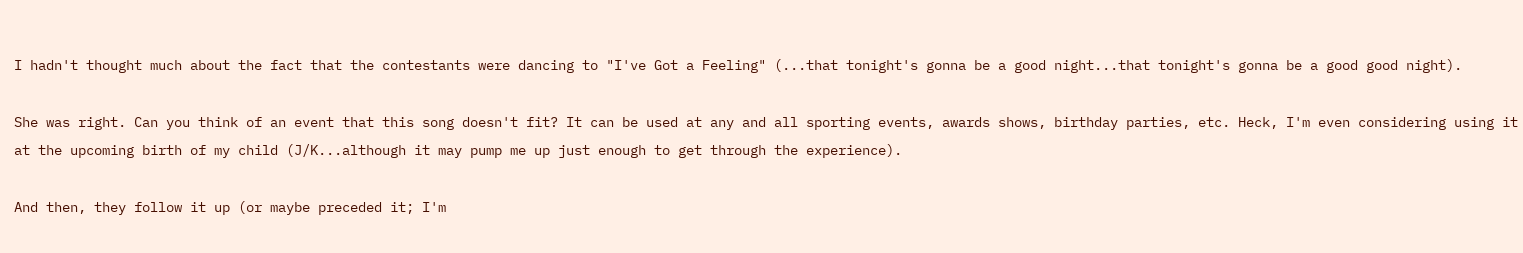I hadn't thought much about the fact that the contestants were dancing to "I've Got a Feeling" (...that tonight's gonna be a good night...that tonight's gonna be a good good night).

She was right. Can you think of an event that this song doesn't fit? It can be used at any and all sporting events, awards shows, birthday parties, etc. Heck, I'm even considering using it at the upcoming birth of my child (J/K...although it may pump me up just enough to get through the experience).

And then, they follow it up (or maybe preceded it; I'm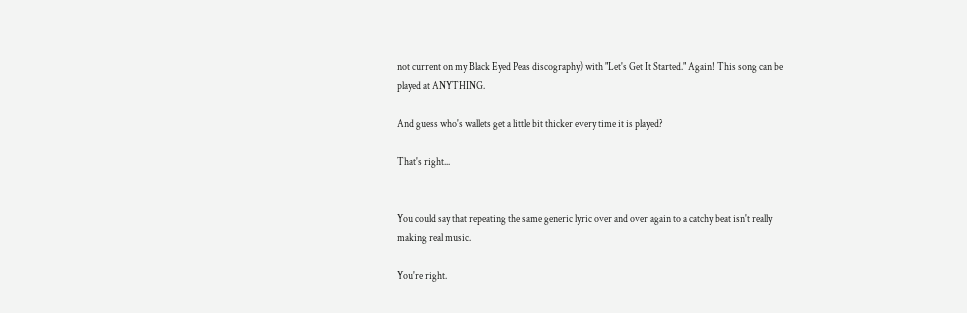not current on my Black Eyed Peas discography) with "Let's Get It Started." Again! This song can be played at ANYTHING.

And guess who's wallets get a little bit thicker every time it is played?

That's right...


You could say that repeating the same generic lyric over and over again to a catchy beat isn't really making real music.

You're right.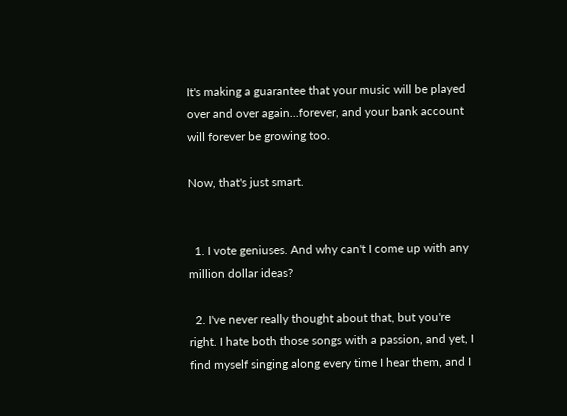It's making a guarantee that your music will be played over and over again...forever, and your bank account will forever be growing too.

Now, that's just smart.


  1. I vote geniuses. And why can't I come up with any million dollar ideas?

  2. I've never really thought about that, but you're right. I hate both those songs with a passion, and yet, I find myself singing along every time I hear them, and I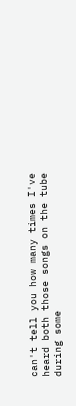can't tell you how many times I've heard both those songs on the tube during some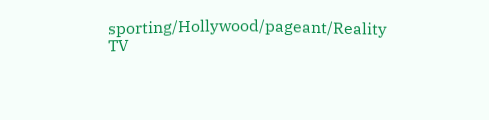sporting/Hollywood/pageant/Reality TV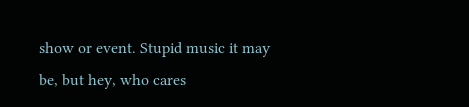show or event. Stupid music it may be, but hey, who cares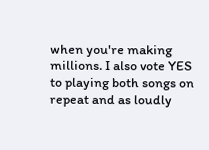when you're making millions. I also vote YES to playing both songs on repeat and as loudly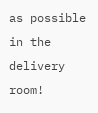as possible in the delivery room!